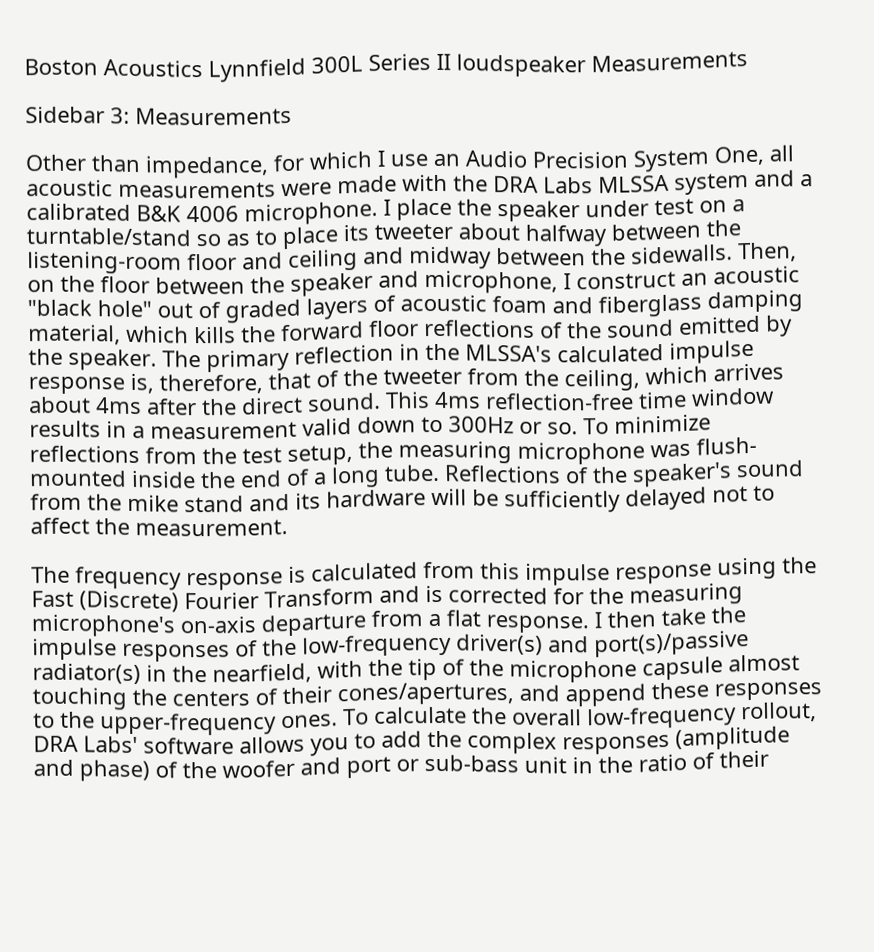Boston Acoustics Lynnfield 300L Series II loudspeaker Measurements

Sidebar 3: Measurements

Other than impedance, for which I use an Audio Precision System One, all acoustic measurements were made with the DRA Labs MLSSA system and a calibrated B&K 4006 microphone. I place the speaker under test on a turntable/stand so as to place its tweeter about halfway between the listening-room floor and ceiling and midway between the sidewalls. Then, on the floor between the speaker and microphone, I construct an acoustic "black hole" out of graded layers of acoustic foam and fiberglass damping material, which kills the forward floor reflections of the sound emitted by the speaker. The primary reflection in the MLSSA's calculated impulse response is, therefore, that of the tweeter from the ceiling, which arrives about 4ms after the direct sound. This 4ms reflection-free time window results in a measurement valid down to 300Hz or so. To minimize reflections from the test setup, the measuring microphone was flush-mounted inside the end of a long tube. Reflections of the speaker's sound from the mike stand and its hardware will be sufficiently delayed not to affect the measurement.

The frequency response is calculated from this impulse response using the Fast (Discrete) Fourier Transform and is corrected for the measuring microphone's on-axis departure from a flat response. I then take the impulse responses of the low-frequency driver(s) and port(s)/passive radiator(s) in the nearfield, with the tip of the microphone capsule almost touching the centers of their cones/apertures, and append these responses to the upper-frequency ones. To calculate the overall low-frequency rollout, DRA Labs' software allows you to add the complex responses (amplitude and phase) of the woofer and port or sub-bass unit in the ratio of their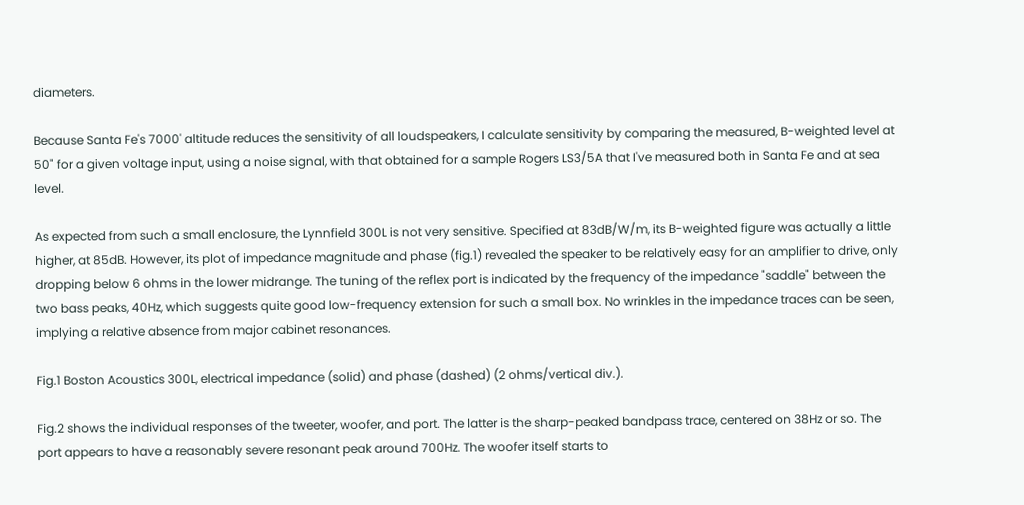diameters.

Because Santa Fe's 7000' altitude reduces the sensitivity of all loudspeakers, I calculate sensitivity by comparing the measured, B-weighted level at 50" for a given voltage input, using a noise signal, with that obtained for a sample Rogers LS3/5A that I've measured both in Santa Fe and at sea level.

As expected from such a small enclosure, the Lynnfield 300L is not very sensitive. Specified at 83dB/W/m, its B-weighted figure was actually a little higher, at 85dB. However, its plot of impedance magnitude and phase (fig.1) revealed the speaker to be relatively easy for an amplifier to drive, only dropping below 6 ohms in the lower midrange. The tuning of the reflex port is indicated by the frequency of the impedance "saddle" between the two bass peaks, 40Hz, which suggests quite good low-frequency extension for such a small box. No wrinkles in the impedance traces can be seen, implying a relative absence from major cabinet resonances.

Fig.1 Boston Acoustics 300L, electrical impedance (solid) and phase (dashed) (2 ohms/vertical div.).

Fig.2 shows the individual responses of the tweeter, woofer, and port. The latter is the sharp-peaked bandpass trace, centered on 38Hz or so. The port appears to have a reasonably severe resonant peak around 700Hz. The woofer itself starts to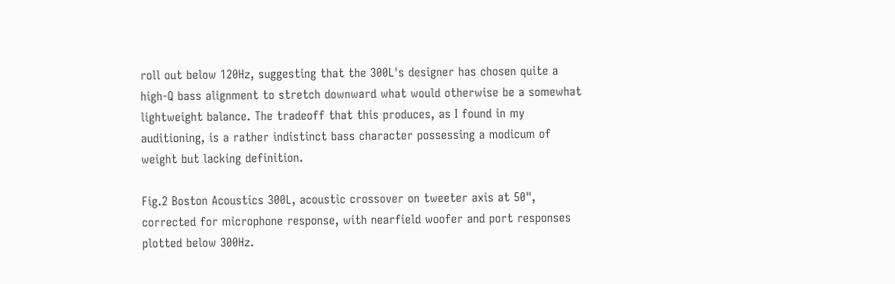roll out below 120Hz, suggesting that the 300L's designer has chosen quite a high-Q bass alignment to stretch downward what would otherwise be a somewhat lightweight balance. The tradeoff that this produces, as I found in my auditioning, is a rather indistinct bass character possessing a modicum of weight but lacking definition.

Fig.2 Boston Acoustics 300L, acoustic crossover on tweeter axis at 50", corrected for microphone response, with nearfield woofer and port responses plotted below 300Hz.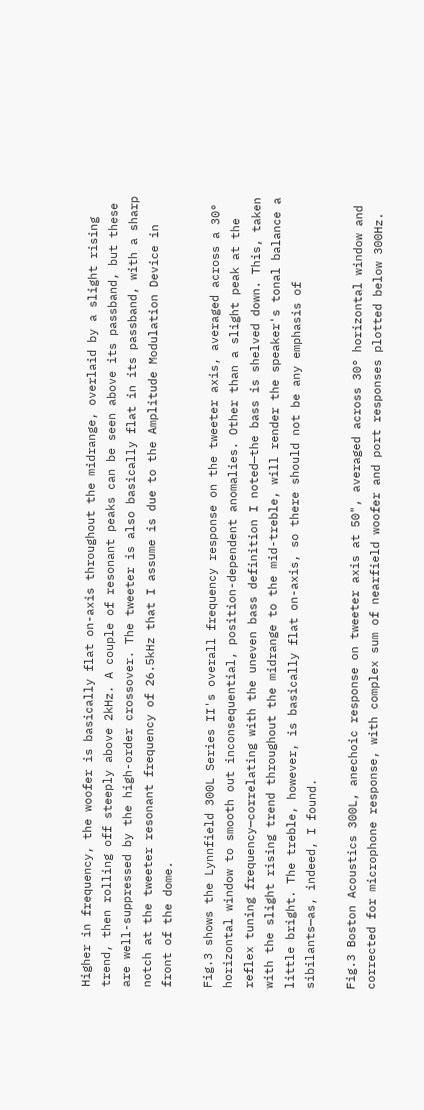Higher in frequency, the woofer is basically flat on-axis throughout the midrange, overlaid by a slight rising trend, then rolling off steeply above 2kHz. A couple of resonant peaks can be seen above its passband, but these are well-suppressed by the high-order crossover. The tweeter is also basically flat in its passband, with a sharp notch at the tweeter resonant frequency of 26.5kHz that I assume is due to the Amplitude Modulation Device in front of the dome.

Fig.3 shows the Lynnfield 300L Series II's overall frequency response on the tweeter axis, averaged across a 30° horizontal window to smooth out inconsequential, position-dependent anomalies. Other than a slight peak at the reflex tuning frequency—correlating with the uneven bass definition I noted—the bass is shelved down. This, taken with the slight rising trend throughout the midrange to the mid-treble, will render the speaker's tonal balance a little bright. The treble, however, is basically flat on-axis, so there should not be any emphasis of sibilants—as, indeed, I found.

Fig.3 Boston Acoustics 300L, anechoic response on tweeter axis at 50", averaged across 30° horizontal window and corrected for microphone response, with complex sum of nearfield woofer and port responses plotted below 300Hz.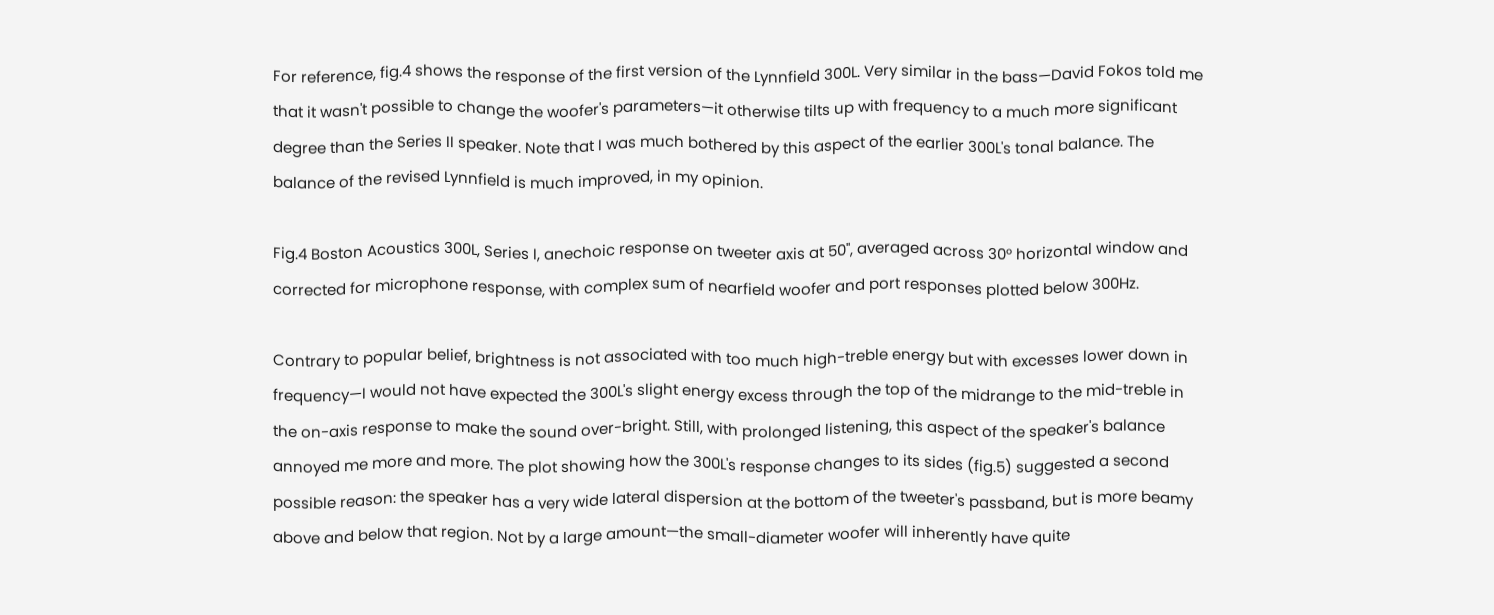For reference, fig.4 shows the response of the first version of the Lynnfield 300L. Very similar in the bass—David Fokos told me that it wasn't possible to change the woofer's parameters—it otherwise tilts up with frequency to a much more significant degree than the Series II speaker. Note that I was much bothered by this aspect of the earlier 300L's tonal balance. The balance of the revised Lynnfield is much improved, in my opinion.

Fig.4 Boston Acoustics 300L, Series I, anechoic response on tweeter axis at 50", averaged across 30° horizontal window and corrected for microphone response, with complex sum of nearfield woofer and port responses plotted below 300Hz.

Contrary to popular belief, brightness is not associated with too much high-treble energy but with excesses lower down in frequency—I would not have expected the 300L's slight energy excess through the top of the midrange to the mid-treble in the on-axis response to make the sound over-bright. Still, with prolonged listening, this aspect of the speaker's balance annoyed me more and more. The plot showing how the 300L's response changes to its sides (fig.5) suggested a second possible reason: the speaker has a very wide lateral dispersion at the bottom of the tweeter's passband, but is more beamy above and below that region. Not by a large amount—the small-diameter woofer will inherently have quite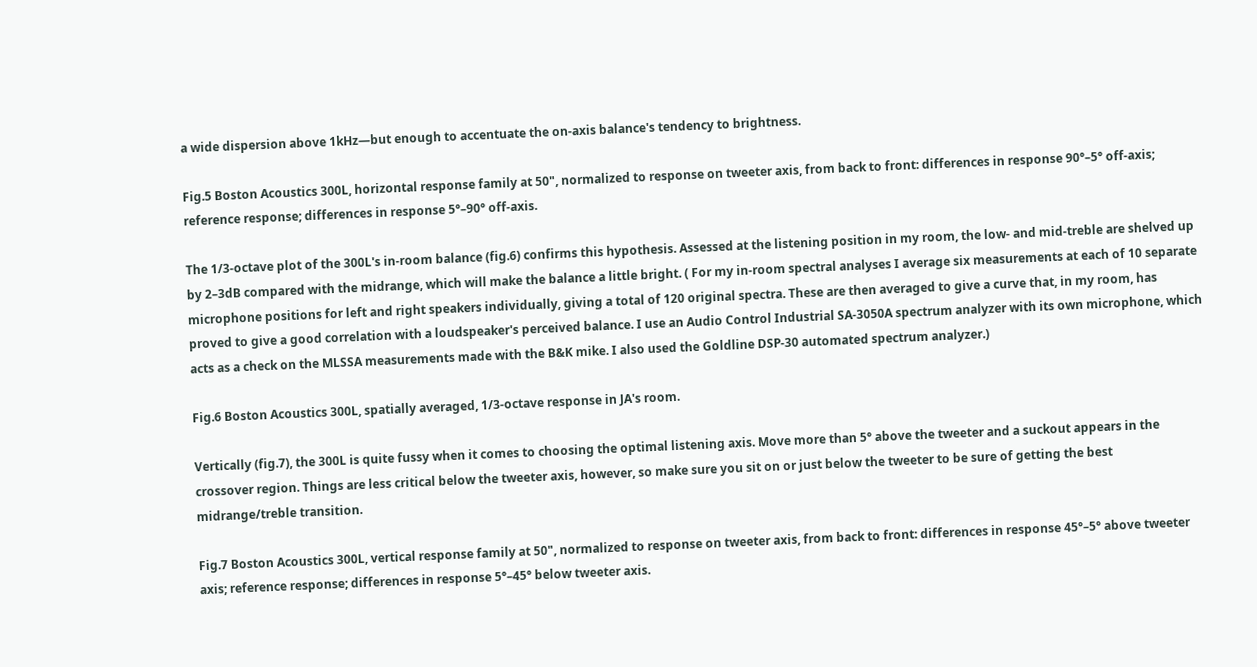a wide dispersion above 1kHz—but enough to accentuate the on-axis balance's tendency to brightness.

Fig.5 Boston Acoustics 300L, horizontal response family at 50", normalized to response on tweeter axis, from back to front: differences in response 90°–5° off-axis; reference response; differences in response 5°–90° off-axis.

The 1/3-octave plot of the 300L's in-room balance (fig.6) confirms this hypothesis. Assessed at the listening position in my room, the low- and mid-treble are shelved up by 2–3dB compared with the midrange, which will make the balance a little bright. ( For my in-room spectral analyses I average six measurements at each of 10 separate microphone positions for left and right speakers individually, giving a total of 120 original spectra. These are then averaged to give a curve that, in my room, has proved to give a good correlation with a loudspeaker's perceived balance. I use an Audio Control Industrial SA-3050A spectrum analyzer with its own microphone, which acts as a check on the MLSSA measurements made with the B&K mike. I also used the Goldline DSP-30 automated spectrum analyzer.)

Fig.6 Boston Acoustics 300L, spatially averaged, 1/3-octave response in JA's room.

Vertically (fig.7), the 300L is quite fussy when it comes to choosing the optimal listening axis. Move more than 5° above the tweeter and a suckout appears in the crossover region. Things are less critical below the tweeter axis, however, so make sure you sit on or just below the tweeter to be sure of getting the best midrange/treble transition.

Fig.7 Boston Acoustics 300L, vertical response family at 50", normalized to response on tweeter axis, from back to front: differences in response 45°–5° above tweeter axis; reference response; differences in response 5°–45° below tweeter axis.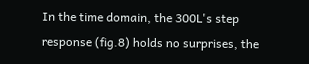In the time domain, the 300L's step response (fig.8) holds no surprises, the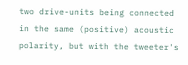two drive-units being connected in the same (positive) acoustic polarity, but with the tweeter's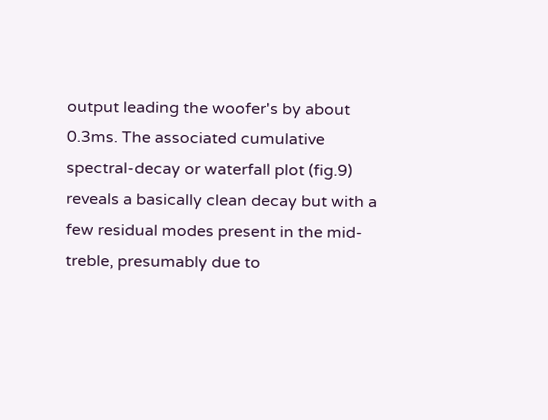output leading the woofer's by about 0.3ms. The associated cumulative spectral-decay or waterfall plot (fig.9) reveals a basically clean decay but with a few residual modes present in the mid-treble, presumably due to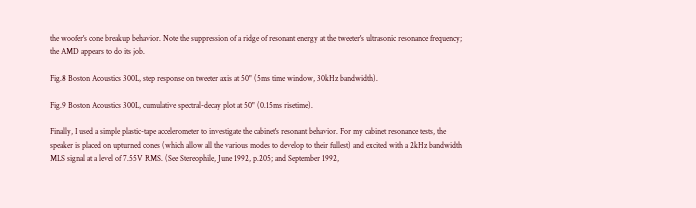the woofer's cone breakup behavior. Note the suppression of a ridge of resonant energy at the tweeter's ultrasonic resonance frequency; the AMD appears to do its job.

Fig.8 Boston Acoustics 300L, step response on tweeter axis at 50" (5ms time window, 30kHz bandwidth).

Fig.9 Boston Acoustics 300L, cumulative spectral-decay plot at 50" (0.15ms risetime).

Finally, I used a simple plastic-tape accelerometer to investigate the cabinet's resonant behavior. For my cabinet resonance tests, the speaker is placed on upturned cones (which allow all the various modes to develop to their fullest) and excited with a 2kHz bandwidth MLS signal at a level of 7.55V RMS. (See Stereophile, June 1992, p.205; and September 1992,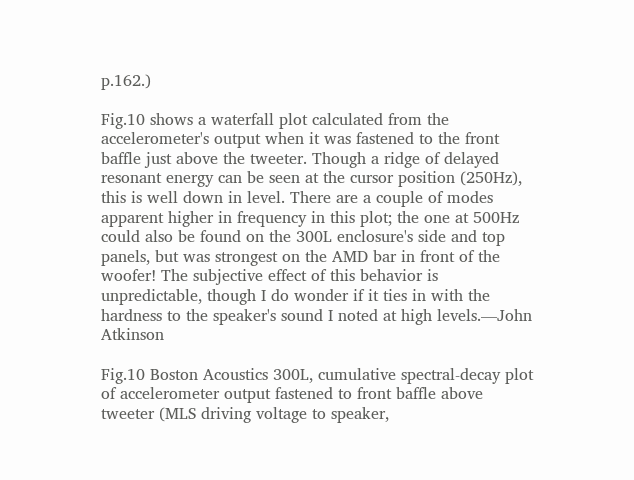p.162.)

Fig.10 shows a waterfall plot calculated from the accelerometer's output when it was fastened to the front baffle just above the tweeter. Though a ridge of delayed resonant energy can be seen at the cursor position (250Hz), this is well down in level. There are a couple of modes apparent higher in frequency in this plot; the one at 500Hz could also be found on the 300L enclosure's side and top panels, but was strongest on the AMD bar in front of the woofer! The subjective effect of this behavior is unpredictable, though I do wonder if it ties in with the hardness to the speaker's sound I noted at high levels.—John Atkinson

Fig.10 Boston Acoustics 300L, cumulative spectral-decay plot of accelerometer output fastened to front baffle above tweeter (MLS driving voltage to speaker,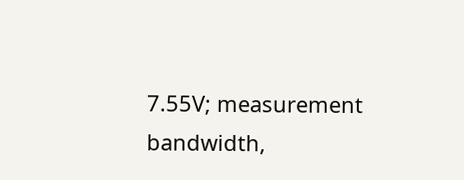7.55V; measurement bandwidth,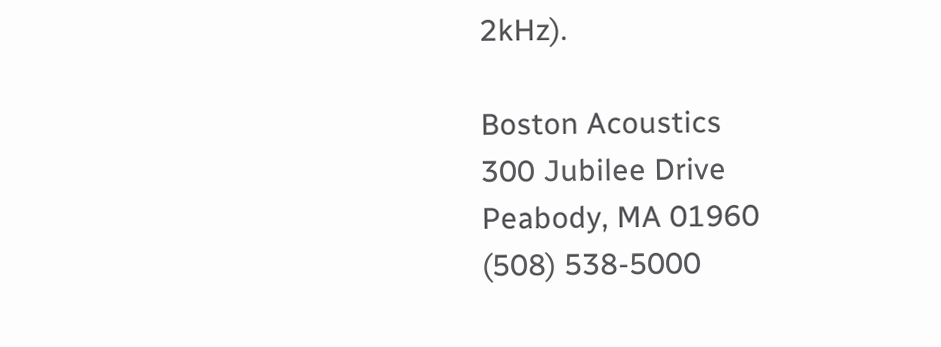2kHz).

Boston Acoustics
300 Jubilee Drive
Peabody, MA 01960
(508) 538-5000